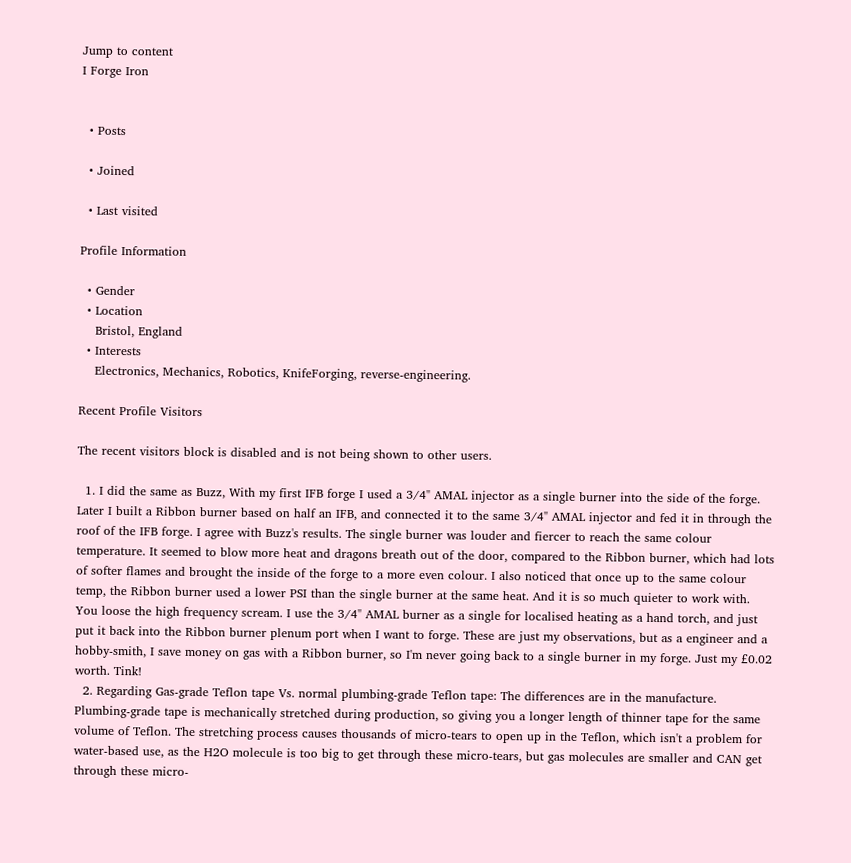Jump to content
I Forge Iron


  • Posts

  • Joined

  • Last visited

Profile Information

  • Gender
  • Location
    Bristol, England
  • Interests
    Electronics, Mechanics, Robotics, KnifeForging, reverse-engineering.

Recent Profile Visitors

The recent visitors block is disabled and is not being shown to other users.

  1. I did the same as Buzz, With my first IFB forge I used a 3/4" AMAL injector as a single burner into the side of the forge. Later I built a Ribbon burner based on half an IFB, and connected it to the same 3/4" AMAL injector and fed it in through the roof of the IFB forge. I agree with Buzz's results. The single burner was louder and fiercer to reach the same colour temperature. It seemed to blow more heat and dragons breath out of the door, compared to the Ribbon burner, which had lots of softer flames and brought the inside of the forge to a more even colour. I also noticed that once up to the same colour temp, the Ribbon burner used a lower PSI than the single burner at the same heat. And it is so much quieter to work with. You loose the high frequency scream. I use the 3/4" AMAL burner as a single for localised heating as a hand torch, and just put it back into the Ribbon burner plenum port when I want to forge. These are just my observations, but as a engineer and a hobby-smith, I save money on gas with a Ribbon burner, so I'm never going back to a single burner in my forge. Just my £0.02 worth. Tink!
  2. Regarding Gas-grade Teflon tape Vs. normal plumbing-grade Teflon tape: The differences are in the manufacture. Plumbing-grade tape is mechanically stretched during production, so giving you a longer length of thinner tape for the same volume of Teflon. The stretching process causes thousands of micro-tears to open up in the Teflon, which isn't a problem for water-based use, as the H2O molecule is too big to get through these micro-tears, but gas molecules are smaller and CAN get through these micro-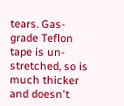tears. Gas-grade Teflon tape is un-stretched, so is much thicker and doesn't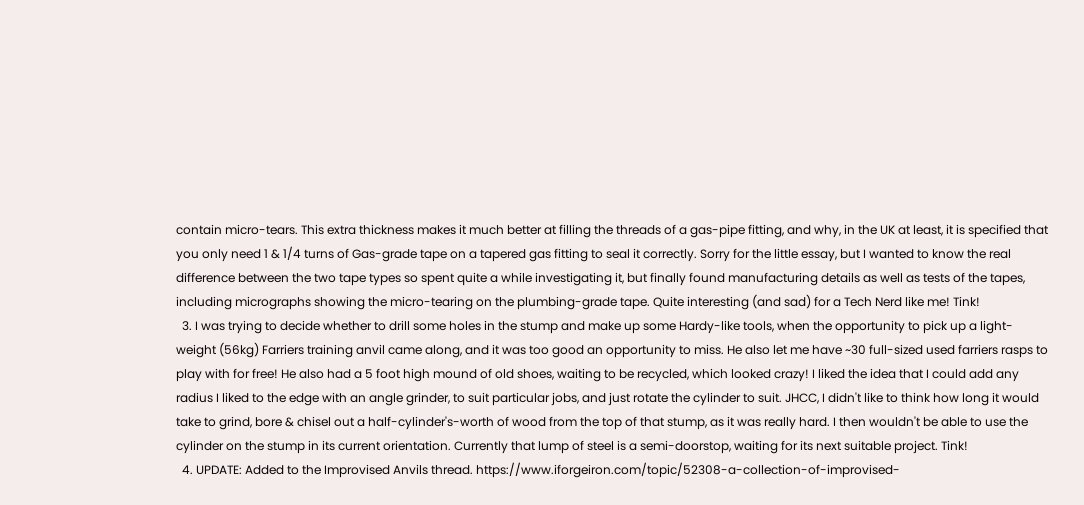contain micro-tears. This extra thickness makes it much better at filling the threads of a gas-pipe fitting, and why, in the UK at least, it is specified that you only need 1 & 1/4 turns of Gas-grade tape on a tapered gas fitting to seal it correctly. Sorry for the little essay, but I wanted to know the real difference between the two tape types so spent quite a while investigating it, but finally found manufacturing details as well as tests of the tapes, including micrographs showing the micro-tearing on the plumbing-grade tape. Quite interesting (and sad) for a Tech Nerd like me! Tink!
  3. I was trying to decide whether to drill some holes in the stump and make up some Hardy-like tools, when the opportunity to pick up a light-weight (56kg) Farriers training anvil came along, and it was too good an opportunity to miss. He also let me have ~30 full-sized used farriers rasps to play with for free! He also had a 5 foot high mound of old shoes, waiting to be recycled, which looked crazy! I liked the idea that I could add any radius I liked to the edge with an angle grinder, to suit particular jobs, and just rotate the cylinder to suit. JHCC, I didn't like to think how long it would take to grind, bore & chisel out a half-cylinder's-worth of wood from the top of that stump, as it was really hard. I then wouldn't be able to use the cylinder on the stump in its current orientation. Currently that lump of steel is a semi-doorstop, waiting for its next suitable project. Tink!
  4. UPDATE: Added to the Improvised Anvils thread. https://www.iforgeiron.com/topic/52308-a-collection-of-improvised-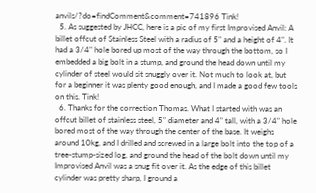anvils/?do=findComment&comment=741896 Tink!
  5. As suggested by JHCC, here is a pic of my first Improvised Anvil: A billet offcut of Stainless Steel with a radius of 5" and a height of 4". It had a 3/4" hole bored up most of the way through the bottom, so I embedded a big bolt in a stump, and ground the head down until my cylinder of steel would sit snuggly over it. Not much to look at, but for a beginner it was plenty good enough, and I made a good few tools on this. Tink!
  6. Thanks for the correction Thomas. What I started with was an offcut billet of stainless steel, 5" diameter and 4" tall, with a 3/4" hole bored most of the way through the center of the base. It weighs around 10kg, and I drilled and screwed in a large bolt into the top of a tree-stump-sized log, and ground the head of the bolt down until my Improvised Anvil was a snug fit over it. As the edge of this billet cylinder was pretty sharp, I ground a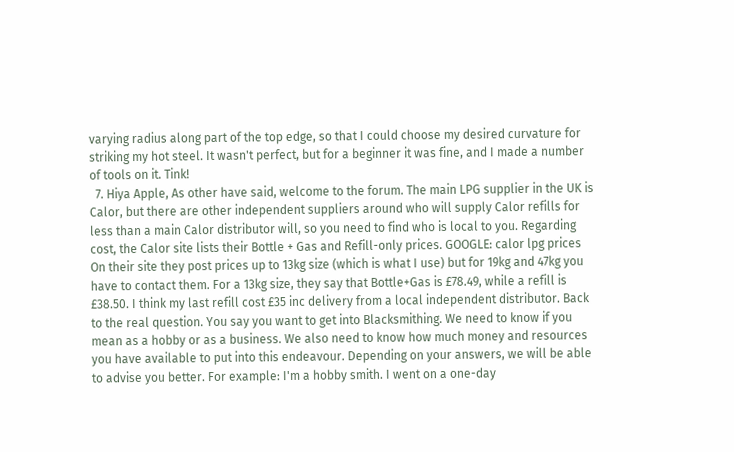varying radius along part of the top edge, so that I could choose my desired curvature for striking my hot steel. It wasn't perfect, but for a beginner it was fine, and I made a number of tools on it. Tink!
  7. Hiya Apple, As other have said, welcome to the forum. The main LPG supplier in the UK is Calor, but there are other independent suppliers around who will supply Calor refills for less than a main Calor distributor will, so you need to find who is local to you. Regarding cost, the Calor site lists their Bottle + Gas and Refill-only prices. GOOGLE: calor lpg prices On their site they post prices up to 13kg size (which is what I use) but for 19kg and 47kg you have to contact them. For a 13kg size, they say that Bottle+Gas is £78.49, while a refill is £38.50. I think my last refill cost £35 inc delivery from a local independent distributor. Back to the real question. You say you want to get into Blacksmithing. We need to know if you mean as a hobby or as a business. We also need to know how much money and resources you have available to put into this endeavour. Depending on your answers, we will be able to advise you better. For example: I'm a hobby smith. I went on a one-day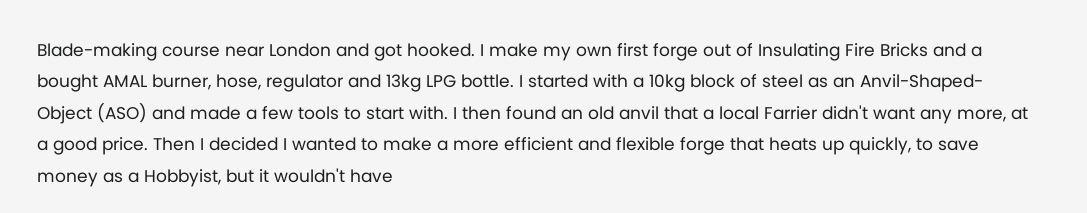Blade-making course near London and got hooked. I make my own first forge out of Insulating Fire Bricks and a bought AMAL burner, hose, regulator and 13kg LPG bottle. I started with a 10kg block of steel as an Anvil-Shaped-Object (ASO) and made a few tools to start with. I then found an old anvil that a local Farrier didn't want any more, at a good price. Then I decided I wanted to make a more efficient and flexible forge that heats up quickly, to save money as a Hobbyist, but it wouldn't have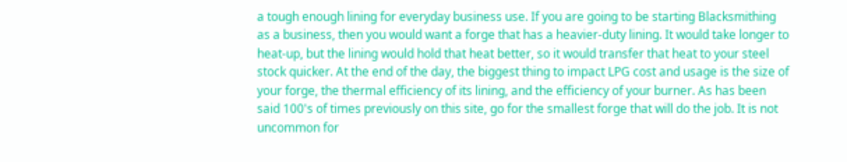a tough enough lining for everyday business use. If you are going to be starting Blacksmithing as a business, then you would want a forge that has a heavier-duty lining. It would take longer to heat-up, but the lining would hold that heat better, so it would transfer that heat to your steel stock quicker. At the end of the day, the biggest thing to impact LPG cost and usage is the size of your forge, the thermal efficiency of its lining, and the efficiency of your burner. As has been said 100's of times previously on this site, go for the smallest forge that will do the job. It is not uncommon for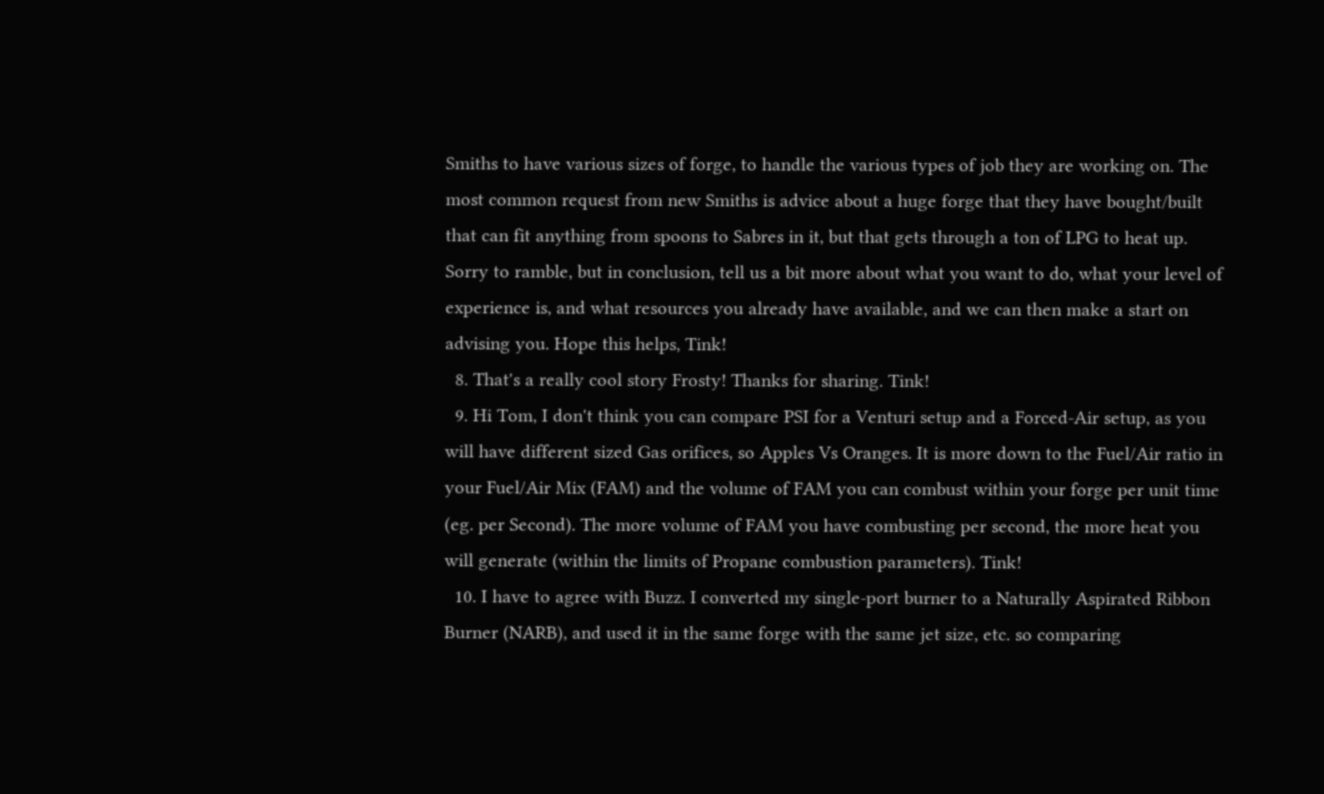Smiths to have various sizes of forge, to handle the various types of job they are working on. The most common request from new Smiths is advice about a huge forge that they have bought/built that can fit anything from spoons to Sabres in it, but that gets through a ton of LPG to heat up. Sorry to ramble, but in conclusion, tell us a bit more about what you want to do, what your level of experience is, and what resources you already have available, and we can then make a start on advising you. Hope this helps, Tink!
  8. That's a really cool story Frosty! Thanks for sharing. Tink!
  9. Hi Tom, I don't think you can compare PSI for a Venturi setup and a Forced-Air setup, as you will have different sized Gas orifices, so Apples Vs Oranges. It is more down to the Fuel/Air ratio in your Fuel/Air Mix (FAM) and the volume of FAM you can combust within your forge per unit time (eg. per Second). The more volume of FAM you have combusting per second, the more heat you will generate (within the limits of Propane combustion parameters). Tink!
  10. I have to agree with Buzz. I converted my single-port burner to a Naturally Aspirated Ribbon Burner (NARB), and used it in the same forge with the same jet size, etc. so comparing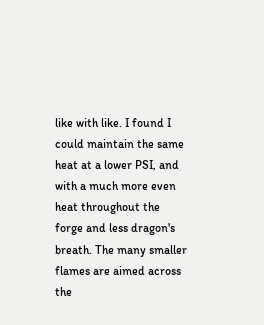like with like. I found I could maintain the same heat at a lower PSI, and with a much more even heat throughout the forge and less dragon's breath. The many smaller flames are aimed across the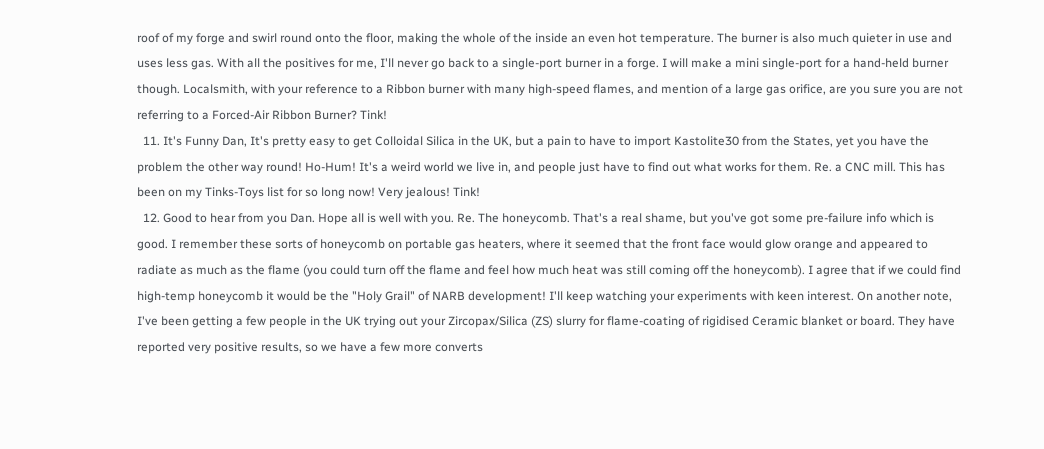roof of my forge and swirl round onto the floor, making the whole of the inside an even hot temperature. The burner is also much quieter in use and uses less gas. With all the positives for me, I'll never go back to a single-port burner in a forge. I will make a mini single-port for a hand-held burner though. Localsmith, with your reference to a Ribbon burner with many high-speed flames, and mention of a large gas orifice, are you sure you are not referring to a Forced-Air Ribbon Burner? Tink!
  11. It's Funny Dan, It's pretty easy to get Colloidal Silica in the UK, but a pain to have to import Kastolite30 from the States, yet you have the problem the other way round! Ho-Hum! It's a weird world we live in, and people just have to find out what works for them. Re. a CNC mill. This has been on my Tinks-Toys list for so long now! Very jealous! Tink!
  12. Good to hear from you Dan. Hope all is well with you. Re. The honeycomb. That's a real shame, but you've got some pre-failure info which is good. I remember these sorts of honeycomb on portable gas heaters, where it seemed that the front face would glow orange and appeared to radiate as much as the flame (you could turn off the flame and feel how much heat was still coming off the honeycomb). I agree that if we could find high-temp honeycomb it would be the "Holy Grail" of NARB development! I'll keep watching your experiments with keen interest. On another note, I've been getting a few people in the UK trying out your Zircopax/Silica (ZS) slurry for flame-coating of rigidised Ceramic blanket or board. They have reported very positive results, so we have a few more converts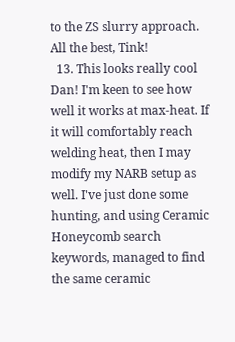to the ZS slurry approach. All the best, Tink!
  13. This looks really cool Dan! I'm keen to see how well it works at max-heat. If it will comfortably reach welding heat, then I may modify my NARB setup as well. I've just done some hunting, and using Ceramic Honeycomb search keywords, managed to find the same ceramic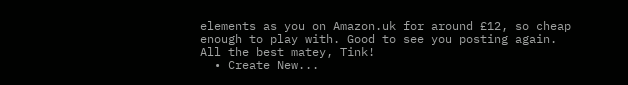elements as you on Amazon.uk for around £12, so cheap enough to play with. Good to see you posting again. All the best matey, Tink!
  • Create New...